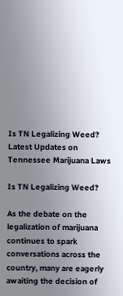Is TN Legalizing Weed? Latest Updates on Tennessee Marijuana Laws

Is TN Legalizing Weed?

As the debate on the legalization of marijuana continues to spark conversations across the country, many are eagerly awaiting the decision of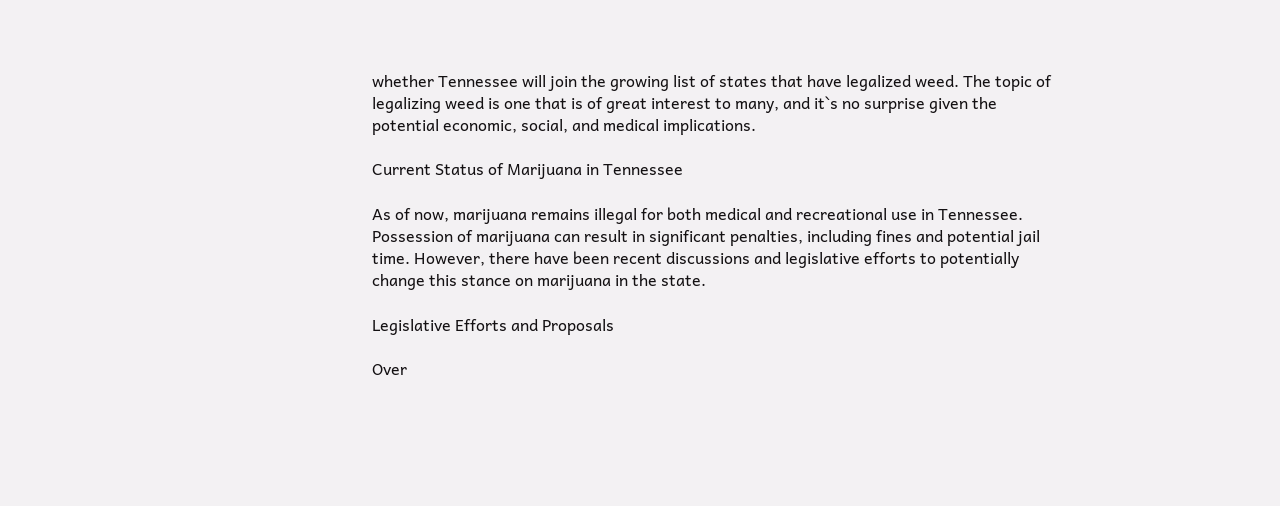whether Tennessee will join the growing list of states that have legalized weed. The topic of legalizing weed is one that is of great interest to many, and it`s no surprise given the potential economic, social, and medical implications.

Current Status of Marijuana in Tennessee

As of now, marijuana remains illegal for both medical and recreational use in Tennessee. Possession of marijuana can result in significant penalties, including fines and potential jail time. However, there have been recent discussions and legislative efforts to potentially change this stance on marijuana in the state.

Legislative Efforts and Proposals

Over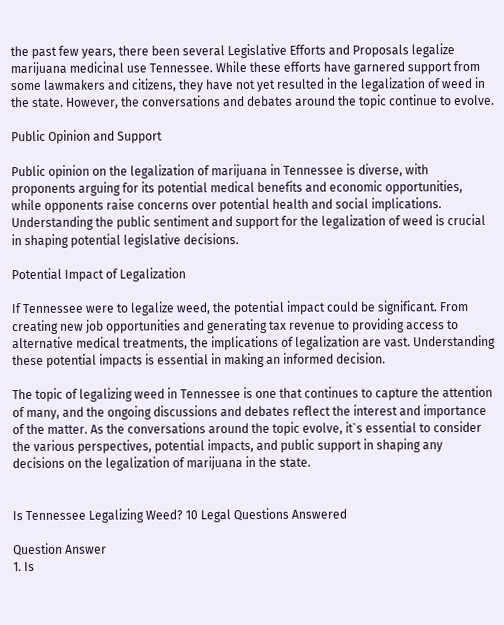the past few years, there been several Legislative Efforts and Proposals legalize marijuana medicinal use Tennessee. While these efforts have garnered support from some lawmakers and citizens, they have not yet resulted in the legalization of weed in the state. However, the conversations and debates around the topic continue to evolve.

Public Opinion and Support

Public opinion on the legalization of marijuana in Tennessee is diverse, with proponents arguing for its potential medical benefits and economic opportunities, while opponents raise concerns over potential health and social implications. Understanding the public sentiment and support for the legalization of weed is crucial in shaping potential legislative decisions.

Potential Impact of Legalization

If Tennessee were to legalize weed, the potential impact could be significant. From creating new job opportunities and generating tax revenue to providing access to alternative medical treatments, the implications of legalization are vast. Understanding these potential impacts is essential in making an informed decision.

The topic of legalizing weed in Tennessee is one that continues to capture the attention of many, and the ongoing discussions and debates reflect the interest and importance of the matter. As the conversations around the topic evolve, it`s essential to consider the various perspectives, potential impacts, and public support in shaping any decisions on the legalization of marijuana in the state.


Is Tennessee Legalizing Weed? 10 Legal Questions Answered

Question Answer
1. Is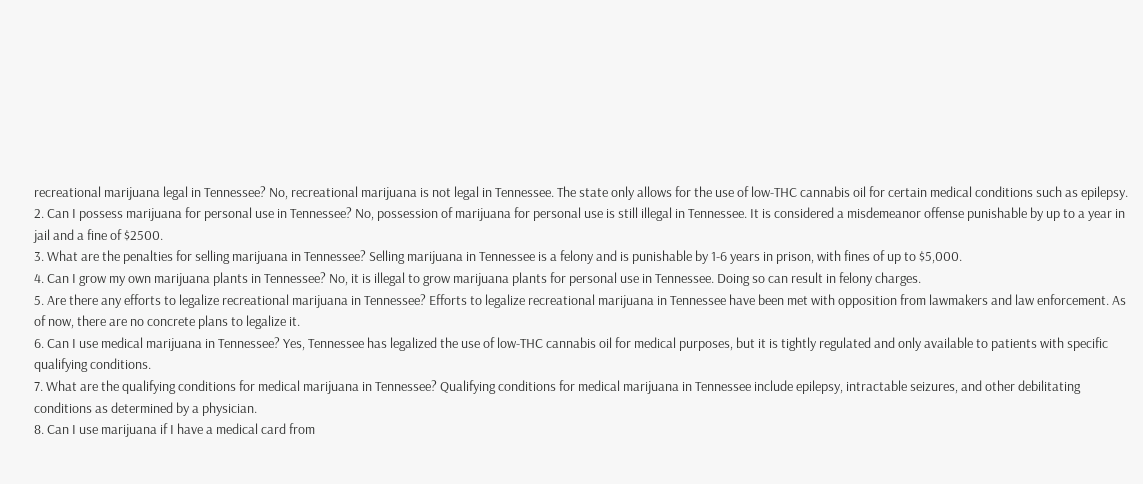recreational marijuana legal in Tennessee? No, recreational marijuana is not legal in Tennessee. The state only allows for the use of low-THC cannabis oil for certain medical conditions such as epilepsy.
2. Can I possess marijuana for personal use in Tennessee? No, possession of marijuana for personal use is still illegal in Tennessee. It is considered a misdemeanor offense punishable by up to a year in jail and a fine of $2500.
3. What are the penalties for selling marijuana in Tennessee? Selling marijuana in Tennessee is a felony and is punishable by 1-6 years in prison, with fines of up to $5,000.
4. Can I grow my own marijuana plants in Tennessee? No, it is illegal to grow marijuana plants for personal use in Tennessee. Doing so can result in felony charges.
5. Are there any efforts to legalize recreational marijuana in Tennessee? Efforts to legalize recreational marijuana in Tennessee have been met with opposition from lawmakers and law enforcement. As of now, there are no concrete plans to legalize it.
6. Can I use medical marijuana in Tennessee? Yes, Tennessee has legalized the use of low-THC cannabis oil for medical purposes, but it is tightly regulated and only available to patients with specific qualifying conditions.
7. What are the qualifying conditions for medical marijuana in Tennessee? Qualifying conditions for medical marijuana in Tennessee include epilepsy, intractable seizures, and other debilitating conditions as determined by a physician.
8. Can I use marijuana if I have a medical card from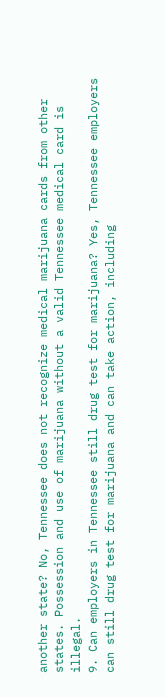another state? No, Tennessee does not recognize medical marijuana cards from other states. Possession and use of marijuana without a valid Tennessee medical card is illegal.
9. Can employers in Tennessee still drug test for marijuana? Yes, Tennessee employers can still drug test for marijuana and can take action, including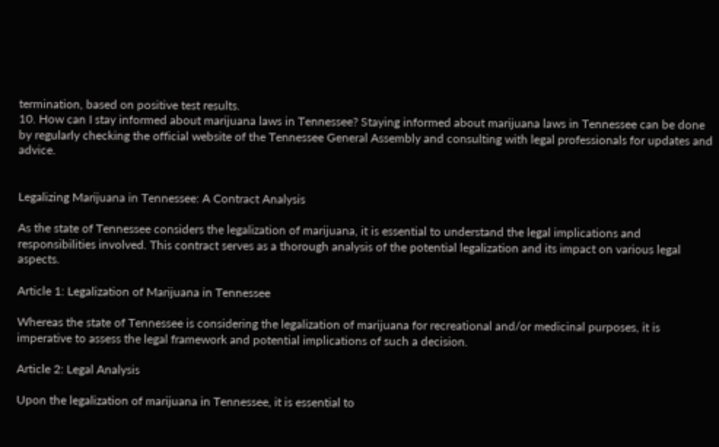termination, based on positive test results.
10. How can I stay informed about marijuana laws in Tennessee? Staying informed about marijuana laws in Tennessee can be done by regularly checking the official website of the Tennessee General Assembly and consulting with legal professionals for updates and advice.


Legalizing Marijuana in Tennessee: A Contract Analysis

As the state of Tennessee considers the legalization of marijuana, it is essential to understand the legal implications and responsibilities involved. This contract serves as a thorough analysis of the potential legalization and its impact on various legal aspects.

Article 1: Legalization of Marijuana in Tennessee

Whereas the state of Tennessee is considering the legalization of marijuana for recreational and/or medicinal purposes, it is imperative to assess the legal framework and potential implications of such a decision.

Article 2: Legal Analysis

Upon the legalization of marijuana in Tennessee, it is essential to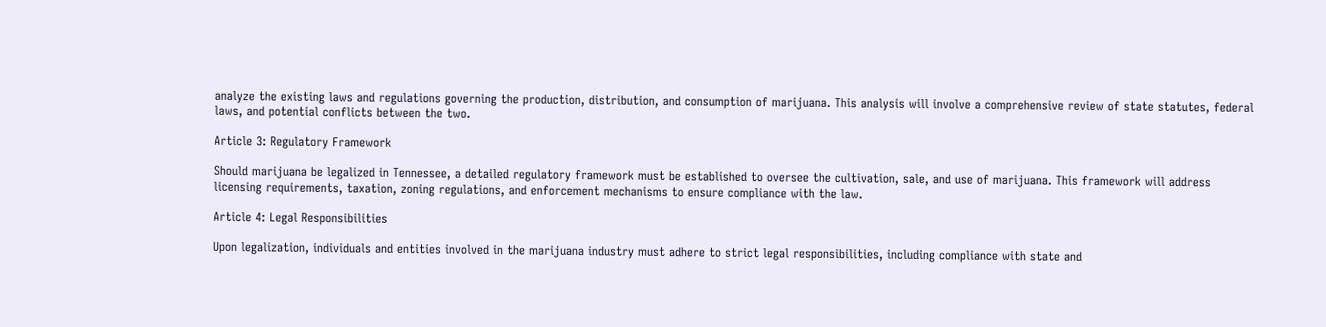analyze the existing laws and regulations governing the production, distribution, and consumption of marijuana. This analysis will involve a comprehensive review of state statutes, federal laws, and potential conflicts between the two.

Article 3: Regulatory Framework

Should marijuana be legalized in Tennessee, a detailed regulatory framework must be established to oversee the cultivation, sale, and use of marijuana. This framework will address licensing requirements, taxation, zoning regulations, and enforcement mechanisms to ensure compliance with the law.

Article 4: Legal Responsibilities

Upon legalization, individuals and entities involved in the marijuana industry must adhere to strict legal responsibilities, including compliance with state and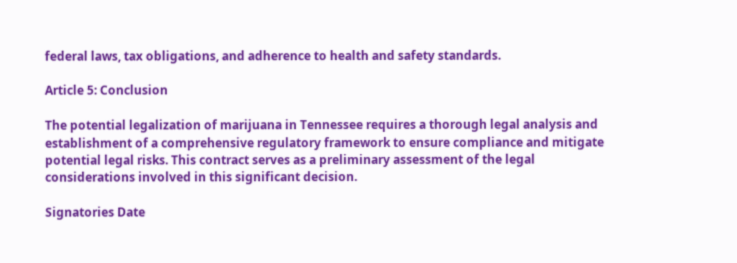federal laws, tax obligations, and adherence to health and safety standards.

Article 5: Conclusion

The potential legalization of marijuana in Tennessee requires a thorough legal analysis and establishment of a comprehensive regulatory framework to ensure compliance and mitigate potential legal risks. This contract serves as a preliminary assessment of the legal considerations involved in this significant decision.

Signatories Date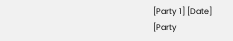[Party 1] [Date]
[Party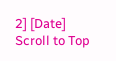2] [Date]
Scroll to Top